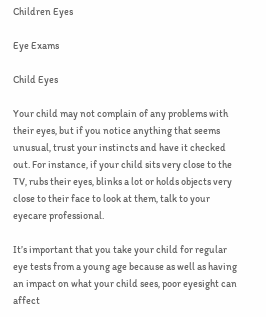Children Eyes

Eye Exams

Child Eyes

Your child may not complain of any problems with their eyes, but if you notice anything that seems unusual, trust your instincts and have it checked out. For instance, if your child sits very close to the TV, rubs their eyes, blinks a lot or holds objects very close to their face to look at them, talk to your eyecare professional.

It’s important that you take your child for regular eye tests from a young age because as well as having an impact on what your child sees, poor eyesight can affect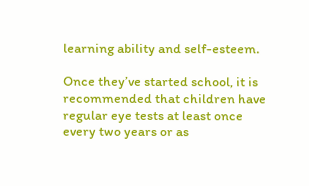learning ability and self-esteem.

Once they’ve started school, it is recommended that children have regular eye tests at least once every two years or as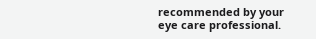recommended by your eye care professional.